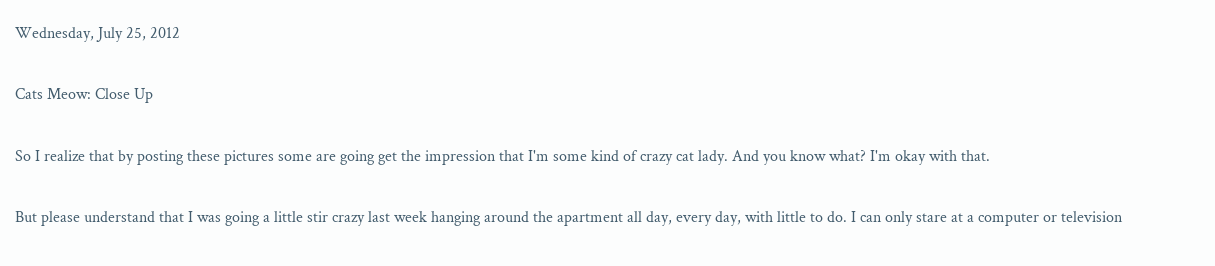Wednesday, July 25, 2012

Cats Meow: Close Up

So I realize that by posting these pictures some are going get the impression that I'm some kind of crazy cat lady. And you know what? I'm okay with that.

But please understand that I was going a little stir crazy last week hanging around the apartment all day, every day, with little to do. I can only stare at a computer or television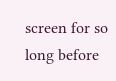screen for so long before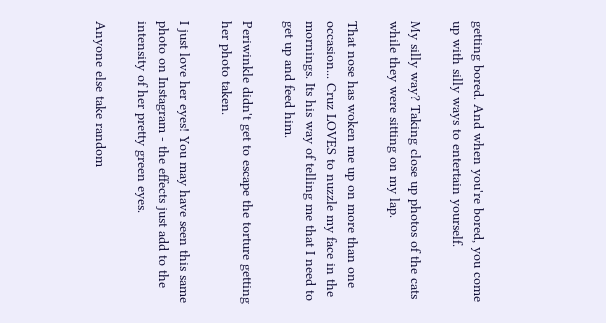getting bored. And when you're bored, you come up with silly ways to entertain yourself.

My silly way? Taking close up photos of the cats while they were sitting on my lap.

That nose has woken me up on more than one occasion... Cruz LOVES to nuzzle my face in the mornings. Its his way of telling me that I need to get up and feed him.

Periwinkle didn't get to escape the torture getting her photo taken.

I just love her eyes! You may have seen this same photo on Instagram - the effects just add to the intensity of her pretty green eyes.

Anyone else take random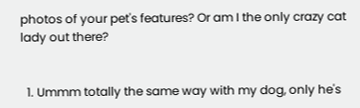photos of your pet's features? Or am I the only crazy cat lady out there?


  1. Ummm totally the same way with my dog, only he's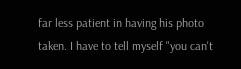far less patient in having his photo taken. I have to tell myself "you can't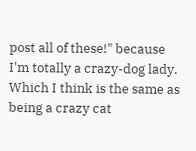post all of these!" because I'm totally a crazy-dog lady. Which I think is the same as being a crazy cat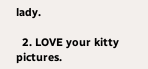lady.

  2. LOVE your kitty pictures.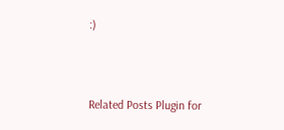:)



Related Posts Plugin for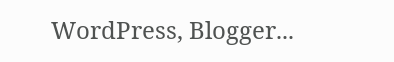WordPress, Blogger...